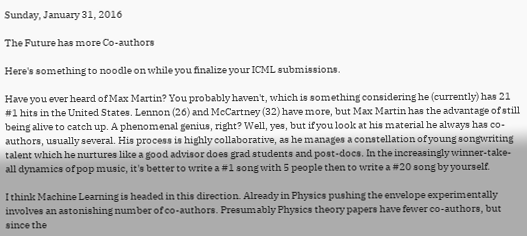Sunday, January 31, 2016

The Future has more Co-authors

Here's something to noodle on while you finalize your ICML submissions.

Have you ever heard of Max Martin? You probably haven't, which is something considering he (currently) has 21 #1 hits in the United States. Lennon (26) and McCartney (32) have more, but Max Martin has the advantage of still being alive to catch up. A phenomenal genius, right? Well, yes, but if you look at his material he always has co-authors, usually several. His process is highly collaborative, as he manages a constellation of young songwriting talent which he nurtures like a good advisor does grad students and post-docs. In the increasingly winner-take-all dynamics of pop music, it's better to write a #1 song with 5 people then to write a #20 song by yourself.

I think Machine Learning is headed in this direction. Already in Physics pushing the envelope experimentally involves an astonishing number of co-authors. Presumably Physics theory papers have fewer co-authors, but since the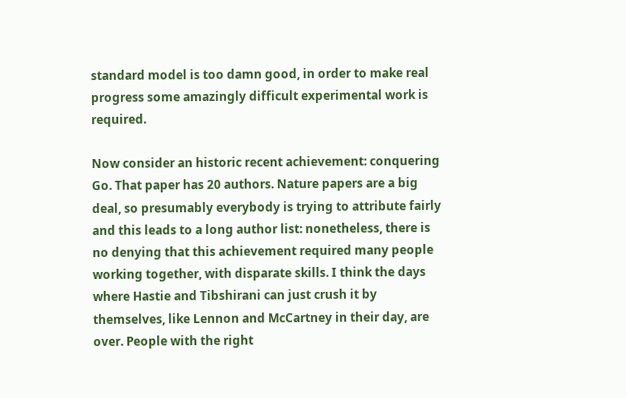standard model is too damn good, in order to make real progress some amazingly difficult experimental work is required.

Now consider an historic recent achievement: conquering Go. That paper has 20 authors. Nature papers are a big deal, so presumably everybody is trying to attribute fairly and this leads to a long author list: nonetheless, there is no denying that this achievement required many people working together, with disparate skills. I think the days where Hastie and Tibshirani can just crush it by themselves, like Lennon and McCartney in their day, are over. People with the right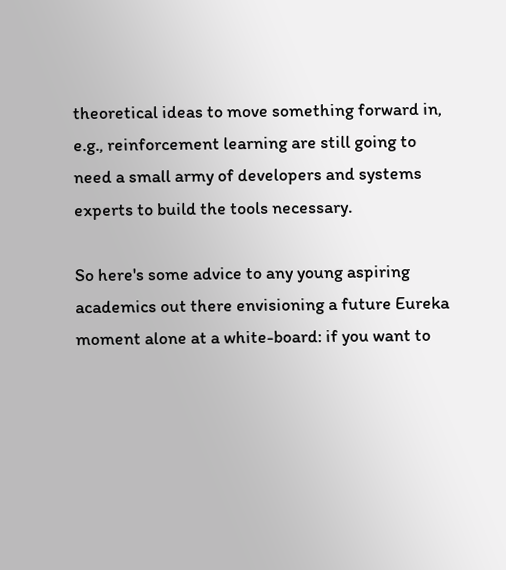theoretical ideas to move something forward in, e.g., reinforcement learning are still going to need a small army of developers and systems experts to build the tools necessary.

So here's some advice to any young aspiring academics out there envisioning a future Eureka moment alone at a white-board: if you want to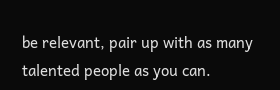be relevant, pair up with as many talented people as you can.